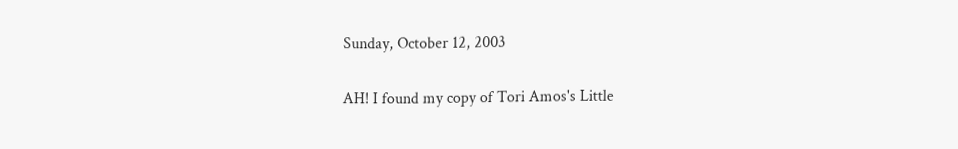Sunday, October 12, 2003

AH! I found my copy of Tori Amos's Little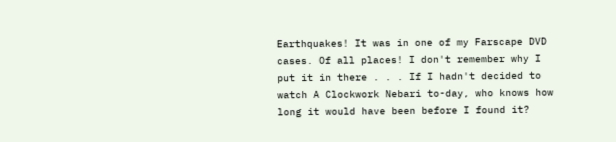Earthquakes! It was in one of my Farscape DVD cases. Of all places! I don't remember why I put it in there . . . If I hadn't decided to watch A Clockwork Nebari to-day, who knows how long it would have been before I found it?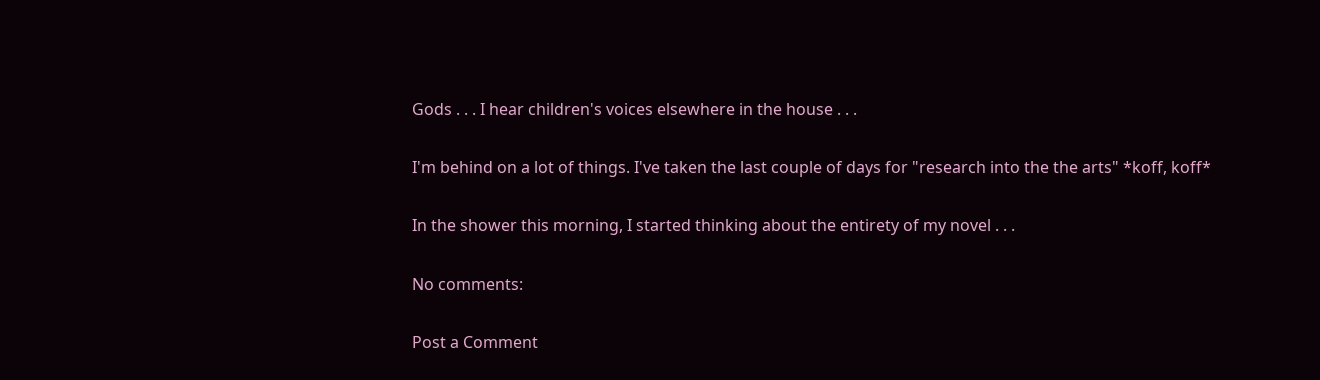Gods . . . I hear children's voices elsewhere in the house . . .

I'm behind on a lot of things. I've taken the last couple of days for "research into the the arts" *koff, koff*

In the shower this morning, I started thinking about the entirety of my novel . . .

No comments:

Post a Comment